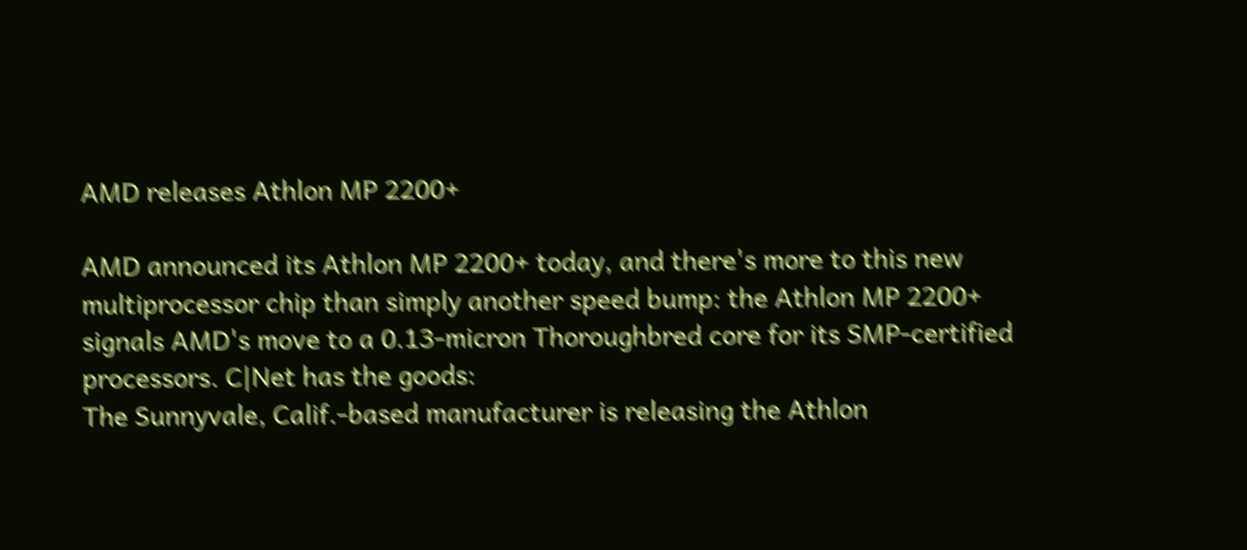AMD releases Athlon MP 2200+

AMD announced its Athlon MP 2200+ today, and there's more to this new multiprocessor chip than simply another speed bump: the Athlon MP 2200+ signals AMD's move to a 0.13-micron Thoroughbred core for its SMP-certified processors. C|Net has the goods:
The Sunnyvale, Calif.-based manufacturer is releasing the Athlon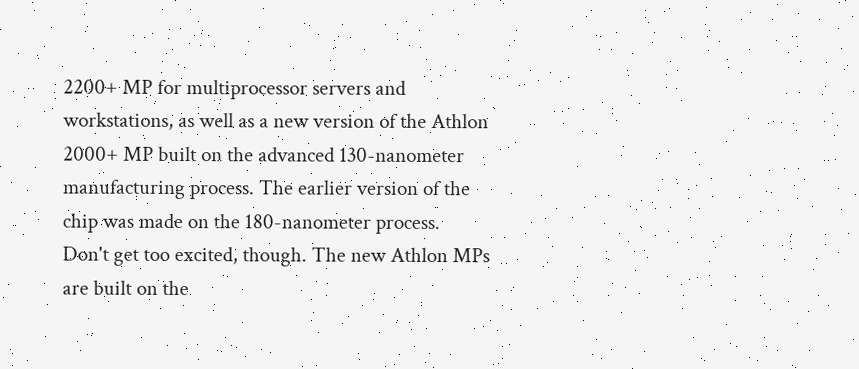2200+ MP for multiprocessor servers and workstations, as well as a new version of the Athlon 2000+ MP built on the advanced 130-nanometer manufacturing process. The earlier version of the chip was made on the 180-nanometer process.
Don't get too excited, though. The new Athlon MPs are built on the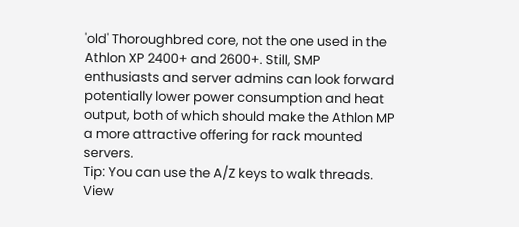'old' Thoroughbred core, not the one used in the Athlon XP 2400+ and 2600+. Still, SMP enthusiasts and server admins can look forward potentially lower power consumption and heat output, both of which should make the Athlon MP a more attractive offering for rack mounted servers.
Tip: You can use the A/Z keys to walk threads.
View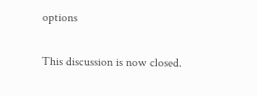options

This discussion is now closed.